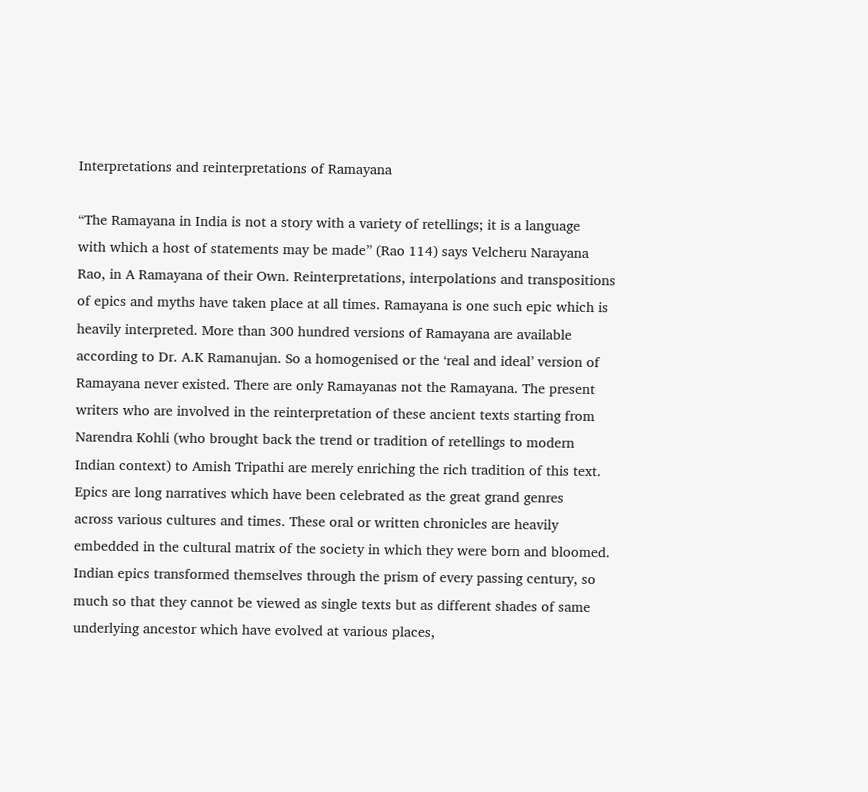Interpretations and reinterpretations of Ramayana

“The Ramayana in India is not a story with a variety of retellings; it is a language
with which a host of statements may be made” (Rao 114) says Velcheru Narayana
Rao, in A Ramayana of their Own. Reinterpretations, interpolations and transpositions
of epics and myths have taken place at all times. Ramayana is one such epic which is
heavily interpreted. More than 300 hundred versions of Ramayana are available
according to Dr. A.K Ramanujan. So a homogenised or the ‘real and ideal’ version of
Ramayana never existed. There are only Ramayanas not the Ramayana. The present
writers who are involved in the reinterpretation of these ancient texts starting from
Narendra Kohli (who brought back the trend or tradition of retellings to modern
Indian context) to Amish Tripathi are merely enriching the rich tradition of this text.
Epics are long narratives which have been celebrated as the great grand genres
across various cultures and times. These oral or written chronicles are heavily
embedded in the cultural matrix of the society in which they were born and bloomed.
Indian epics transformed themselves through the prism of every passing century, so
much so that they cannot be viewed as single texts but as different shades of same
underlying ancestor which have evolved at various places,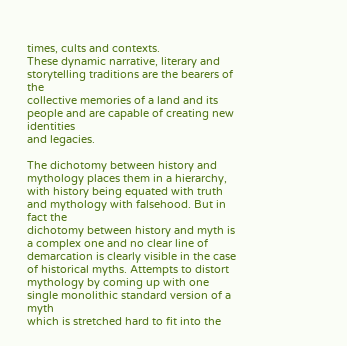times, cults and contexts.
These dynamic narrative, literary and storytelling traditions are the bearers of the
collective memories of a land and its people and are capable of creating new identities
and legacies.

The dichotomy between history and mythology places them in a hierarchy,
with history being equated with truth and mythology with falsehood. But in fact the
dichotomy between history and myth is a complex one and no clear line of
demarcation is clearly visible in the case of historical myths. Attempts to distort
mythology by coming up with one single monolithic standard version of a myth
which is stretched hard to fit into the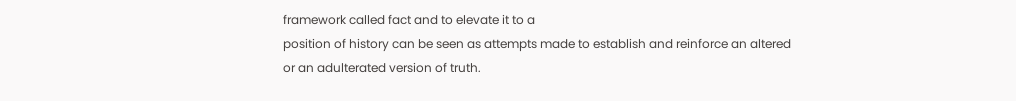framework called fact and to elevate it to a
position of history can be seen as attempts made to establish and reinforce an altered
or an adulterated version of truth.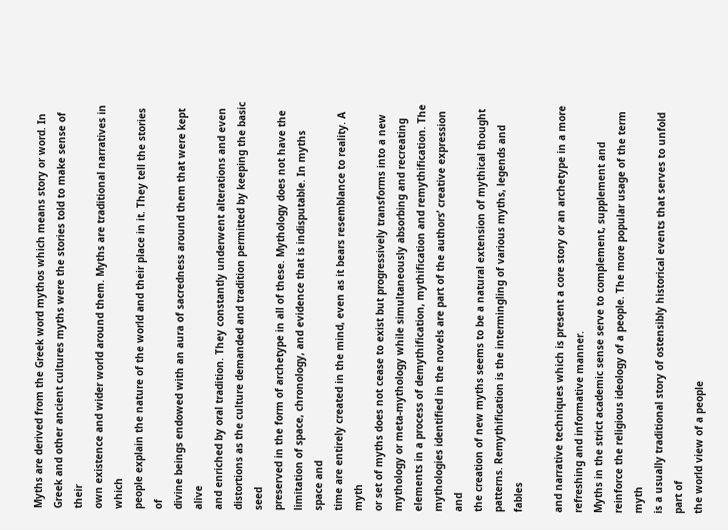Myths are derived from the Greek word mythos which means story or word. In
Greek and other ancient cultures myths were the stories told to make sense of their
own existence and wider world around them. Myths are traditional narratives in which
people explain the nature of the world and their place in it. They tell the stories of
divine beings endowed with an aura of sacredness around them that were kept alive
and enriched by oral tradition. They constantly underwent alterations and even
distortions as the culture demanded and tradition permitted by keeping the basic seed
preserved in the form of archetype in all of these. Mythology does not have the
limitation of space, chronology, and evidence that is indisputable. In myths space and
time are entirely created in the mind, even as it bears resemblance to reality. A myth
or set of myths does not cease to exist but progressively transforms into a new
mythology or meta-mythology while simultaneously absorbing and recreating
elements in a process of demythification, mythification and remythification. The
mythologies identified in the novels are part of the authors’ creative expression and
the creation of new myths seems to be a natural extension of mythical thought
patterns. Remythification is the intermingling of various myths, legends and fables

and narrative techniques which is present a core story or an archetype in a more
refreshing and informative manner.
Myths in the strict academic sense serve to complement, supplement and
reinforce the religious ideology of a people. The more popular usage of the term myth
is a usually traditional story of ostensibly historical events that serves to unfold part of
the world view of a people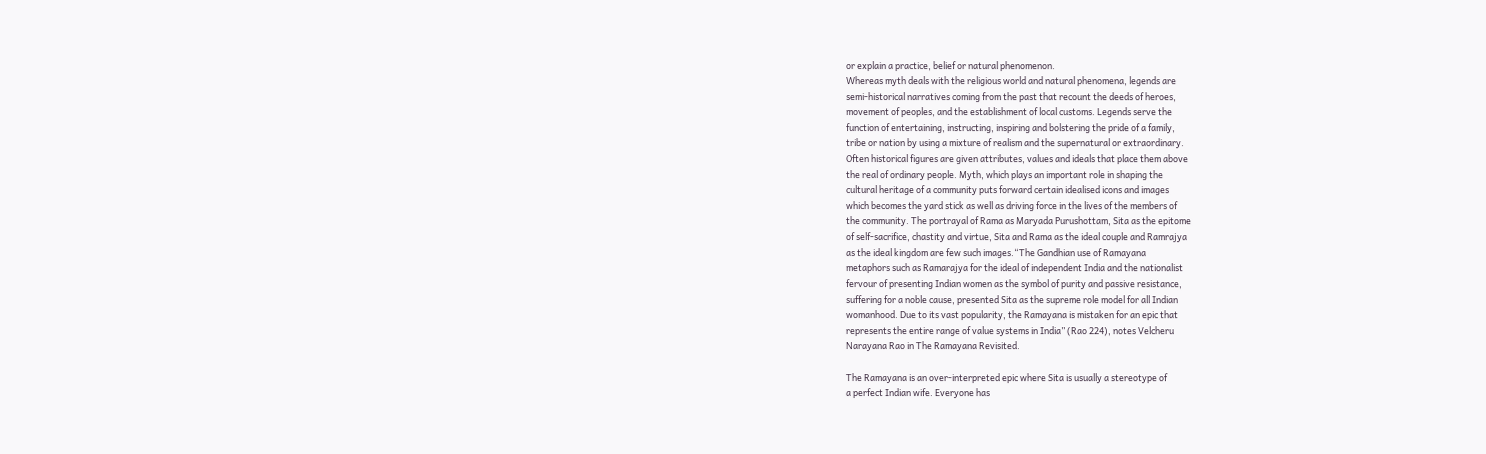or explain a practice, belief or natural phenomenon.
Whereas myth deals with the religious world and natural phenomena, legends are
semi-historical narratives coming from the past that recount the deeds of heroes,
movement of peoples, and the establishment of local customs. Legends serve the
function of entertaining, instructing, inspiring and bolstering the pride of a family,
tribe or nation by using a mixture of realism and the supernatural or extraordinary.
Often historical figures are given attributes, values and ideals that place them above
the real of ordinary people. Myth, which plays an important role in shaping the
cultural heritage of a community puts forward certain idealised icons and images
which becomes the yard stick as well as driving force in the lives of the members of
the community. The portrayal of Rama as Maryada Purushottam, Sita as the epitome
of self-sacrifice, chastity and virtue, Sita and Rama as the ideal couple and Ramrajya
as the ideal kingdom are few such images.“The Gandhian use of Ramayana
metaphors such as Ramarajya for the ideal of independent India and the nationalist
fervour of presenting Indian women as the symbol of purity and passive resistance,
suffering for a noble cause, presented Sita as the supreme role model for all Indian
womanhood. Due to its vast popularity, the Ramayana is mistaken for an epic that
represents the entire range of value systems in India” (Rao 224), notes Velcheru
Narayana Rao in The Ramayana Revisited.

The Ramayana is an over-interpreted epic where Sita is usually a stereotype of
a perfect Indian wife. Everyone has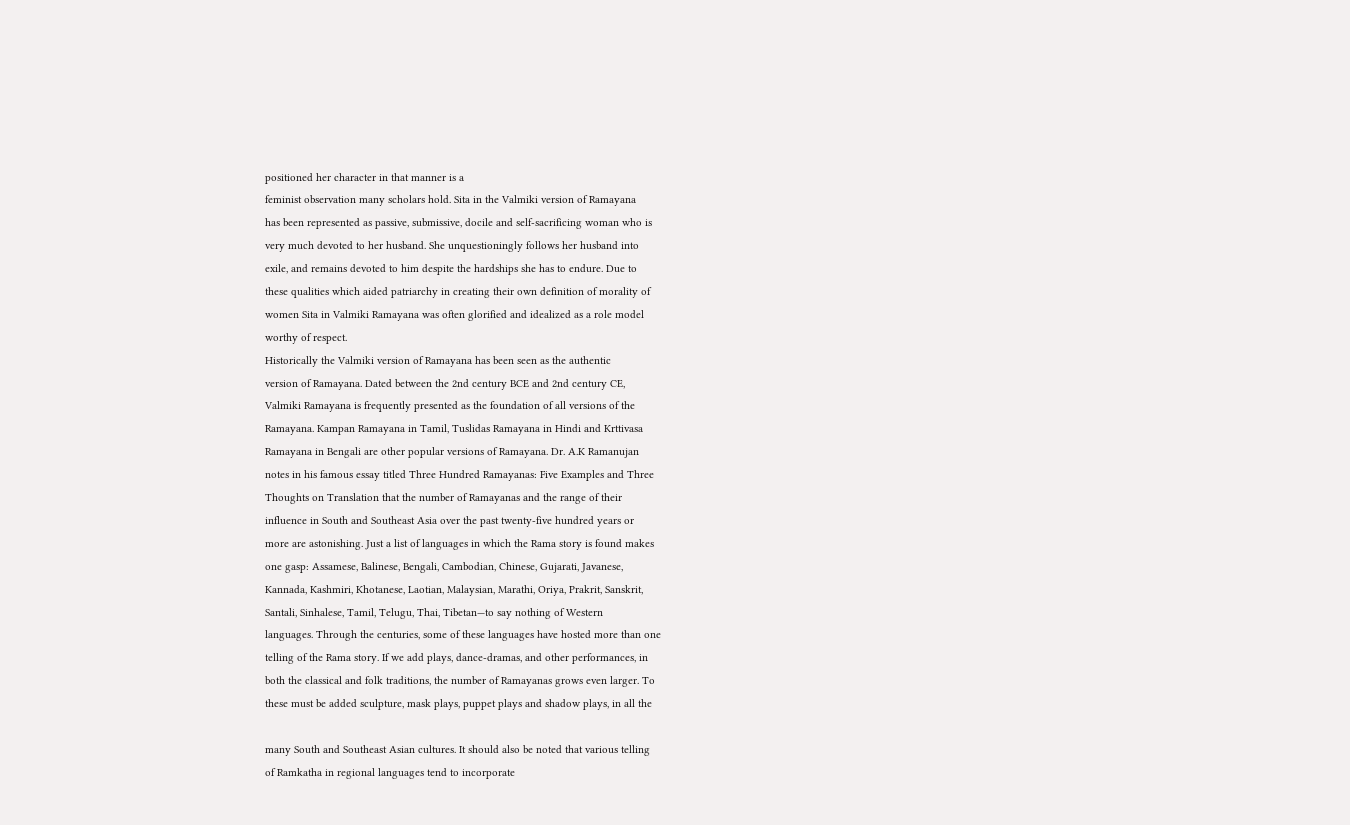positioned her character in that manner is a
feminist observation many scholars hold. Sita in the Valmiki version of Ramayana
has been represented as passive, submissive, docile and self-sacrificing woman who is
very much devoted to her husband. She unquestioningly follows her husband into
exile, and remains devoted to him despite the hardships she has to endure. Due to
these qualities which aided patriarchy in creating their own definition of morality of
women Sita in Valmiki Ramayana was often glorified and idealized as a role model
worthy of respect.
Historically the Valmiki version of Ramayana has been seen as the authentic
version of Ramayana. Dated between the 2nd century BCE and 2nd century CE,
Valmiki Ramayana is frequently presented as the foundation of all versions of the
Ramayana. Kampan Ramayana in Tamil, Tuslidas Ramayana in Hindi and Krttivasa
Ramayana in Bengali are other popular versions of Ramayana. Dr. A.K Ramanujan
notes in his famous essay titled Three Hundred Ramayanas: Five Examples and Three
Thoughts on Translation that the number of Ramayanas and the range of their
influence in South and Southeast Asia over the past twenty-five hundred years or
more are astonishing. Just a list of languages in which the Rama story is found makes
one gasp: Assamese, Balinese, Bengali, Cambodian, Chinese, Gujarati, Javanese,
Kannada, Kashmiri, Khotanese, Laotian, Malaysian, Marathi, Oriya, Prakrit, Sanskrit,
Santali, Sinhalese, Tamil, Telugu, Thai, Tibetan—to say nothing of Western
languages. Through the centuries, some of these languages have hosted more than one
telling of the Rama story. If we add plays, dance-dramas, and other performances, in
both the classical and folk traditions, the number of Ramayanas grows even larger. To
these must be added sculpture, mask plays, puppet plays and shadow plays, in all the

many South and Southeast Asian cultures. It should also be noted that various telling
of Ramkatha in regional languages tend to incorporate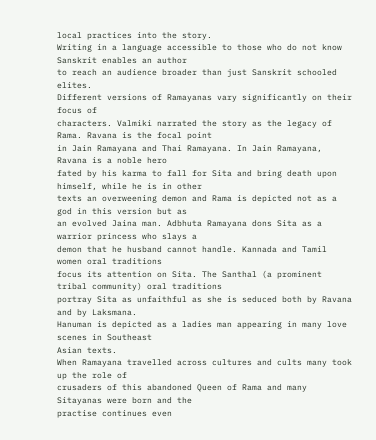local practices into the story.
Writing in a language accessible to those who do not know Sanskrit enables an author
to reach an audience broader than just Sanskrit schooled elites.
Different versions of Ramayanas vary significantly on their focus of
characters. Valmiki narrated the story as the legacy of Rama. Ravana is the focal point
in Jain Ramayana and Thai Ramayana. In Jain Ramayana, Ravana is a noble hero
fated by his karma to fall for Sita and bring death upon himself, while he is in other
texts an overweening demon and Rama is depicted not as a god in this version but as
an evolved Jaina man. Adbhuta Ramayana dons Sita as a warrior princess who slays a
demon that he husband cannot handle. Kannada and Tamil women oral traditions
focus its attention on Sita. The Santhal (a prominent tribal community) oral traditions
portray Sita as unfaithful as she is seduced both by Ravana and by Laksmana.
Hanuman is depicted as a ladies man appearing in many love scenes in Southeast
Asian texts.
When Ramayana travelled across cultures and cults many took up the role of
crusaders of this abandoned Queen of Rama and many Sitayanas were born and the
practise continues even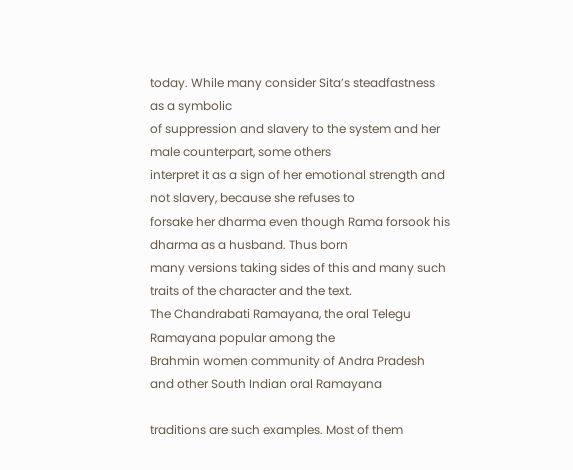today. While many consider Sita’s steadfastness as a symbolic
of suppression and slavery to the system and her male counterpart, some others
interpret it as a sign of her emotional strength and not slavery, because she refuses to
forsake her dharma even though Rama forsook his dharma as a husband. Thus born
many versions taking sides of this and many such traits of the character and the text.
The Chandrabati Ramayana, the oral Telegu Ramayana popular among the
Brahmin women community of Andra Pradesh and other South Indian oral Ramayana

traditions are such examples. Most of them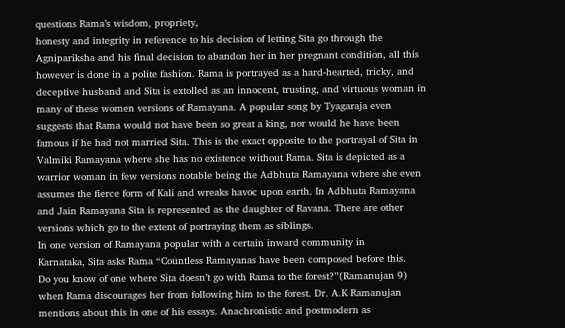questions Rama’s wisdom, propriety,
honesty and integrity in reference to his decision of letting Sita go through the
Agnipariksha and his final decision to abandon her in her pregnant condition, all this
however is done in a polite fashion. Rama is portrayed as a hard-hearted, tricky, and
deceptive husband and Sita is extolled as an innocent, trusting, and virtuous woman in
many of these women versions of Ramayana. A popular song by Tyagaraja even
suggests that Rama would not have been so great a king, nor would he have been
famous if he had not married Sita. This is the exact opposite to the portrayal of Sita in
Valmiki Ramayana where she has no existence without Rama. Sita is depicted as a
warrior woman in few versions notable being the Adbhuta Ramayana where she even
assumes the fierce form of Kali and wreaks havoc upon earth. In Adbhuta Ramayana
and Jain Ramayana Sita is represented as the daughter of Ravana. There are other
versions which go to the extent of portraying them as siblings.
In one version of Ramayana popular with a certain inward community in
Karnataka, Sita asks Rama “Countless Ramayanas have been composed before this.
Do you know of one where Sita doesn’t go with Rama to the forest?”(Ramanujan 9)
when Rama discourages her from following him to the forest. Dr. A.K Ramanujan
mentions about this in one of his essays. Anachronistic and postmodern as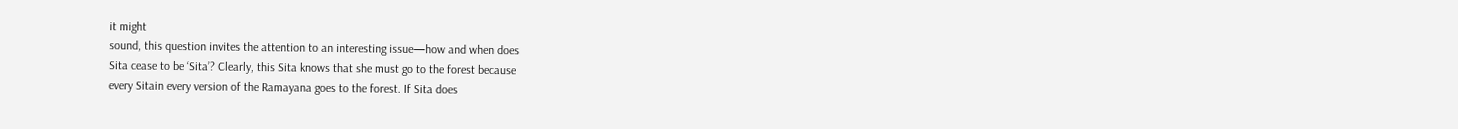it might
sound, this question invites the attention to an interesting issue—how and when does
Sita cease to be ‘Sita’? Clearly, this Sita knows that she must go to the forest because
every Sitain every version of the Ramayana goes to the forest. If Sita does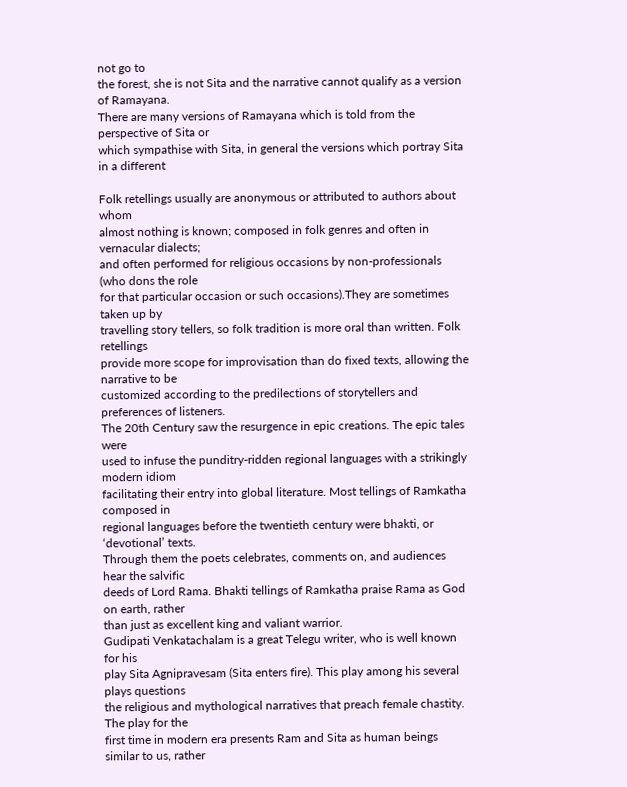not go to
the forest, she is not Sita and the narrative cannot qualify as a version of Ramayana.
There are many versions of Ramayana which is told from the perspective of Sita or
which sympathise with Sita, in general the versions which portray Sita in a different

Folk retellings usually are anonymous or attributed to authors about whom
almost nothing is known; composed in folk genres and often in vernacular dialects;
and often performed for religious occasions by non-professionals (who dons the role
for that particular occasion or such occasions).They are sometimes taken up by
travelling story tellers, so folk tradition is more oral than written. Folk retellings
provide more scope for improvisation than do fixed texts, allowing the narrative to be
customized according to the predilections of storytellers and preferences of listeners.
The 20th Century saw the resurgence in epic creations. The epic tales were
used to infuse the punditry-ridden regional languages with a strikingly modern idiom
facilitating their entry into global literature. Most tellings of Ramkatha composed in
regional languages before the twentieth century were bhakti, or ‘devotional’ texts.
Through them the poets celebrates, comments on, and audiences hear the salvific
deeds of Lord Rama. Bhakti tellings of Ramkatha praise Rama as God on earth, rather
than just as excellent king and valiant warrior.
Gudipati Venkatachalam is a great Telegu writer, who is well known for his
play Sita Agnipravesam (Sita enters fire). This play among his several plays questions
the religious and mythological narratives that preach female chastity. The play for the
first time in modern era presents Ram and Sita as human beings similar to us, rather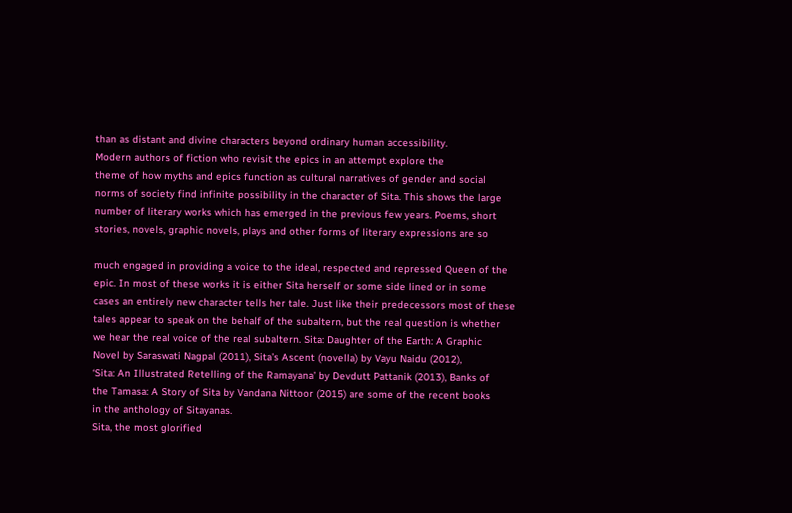than as distant and divine characters beyond ordinary human accessibility.
Modern authors of fiction who revisit the epics in an attempt explore the
theme of how myths and epics function as cultural narratives of gender and social
norms of society find infinite possibility in the character of Sita. This shows the large
number of literary works which has emerged in the previous few years. Poems, short
stories, novels, graphic novels, plays and other forms of literary expressions are so

much engaged in providing a voice to the ideal, respected and repressed Queen of the
epic. In most of these works it is either Sita herself or some side lined or in some
cases an entirely new character tells her tale. Just like their predecessors most of these
tales appear to speak on the behalf of the subaltern, but the real question is whether
we hear the real voice of the real subaltern. Sita: Daughter of the Earth: A Graphic
Novel by Saraswati Nagpal (2011), Sita’s Ascent (novella) by Vayu Naidu (2012),
‘Sita: An Illustrated Retelling of the Ramayana’ by Devdutt Pattanik (2013), Banks of
the Tamasa: A Story of Sita by Vandana Nittoor (2015) are some of the recent books
in the anthology of Sitayanas.
Sita, the most glorified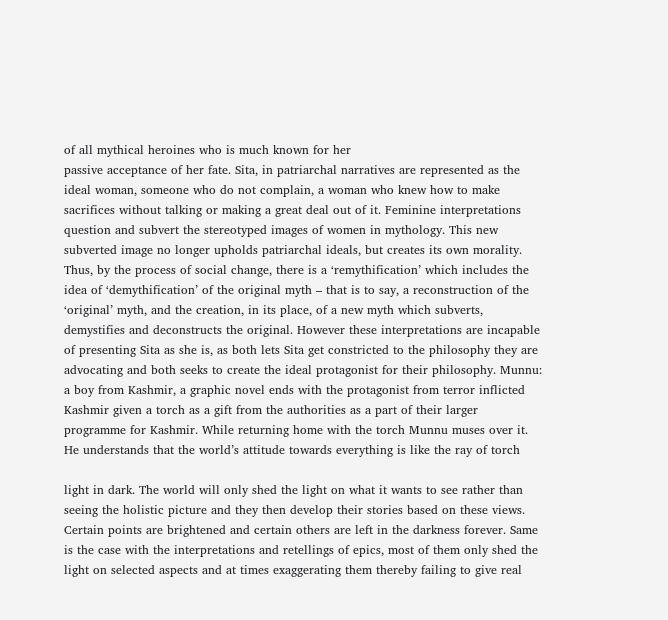of all mythical heroines who is much known for her
passive acceptance of her fate. Sita, in patriarchal narratives are represented as the
ideal woman, someone who do not complain, a woman who knew how to make
sacrifices without talking or making a great deal out of it. Feminine interpretations
question and subvert the stereotyped images of women in mythology. This new
subverted image no longer upholds patriarchal ideals, but creates its own morality.
Thus, by the process of social change, there is a ‘remythification’ which includes the
idea of ‘demythification’ of the original myth – that is to say, a reconstruction of the
‘original’ myth, and the creation, in its place, of a new myth which subverts,
demystifies and deconstructs the original. However these interpretations are incapable
of presenting Sita as she is, as both lets Sita get constricted to the philosophy they are
advocating and both seeks to create the ideal protagonist for their philosophy. Munnu:
a boy from Kashmir, a graphic novel ends with the protagonist from terror inflicted
Kashmir given a torch as a gift from the authorities as a part of their larger
programme for Kashmir. While returning home with the torch Munnu muses over it.
He understands that the world’s attitude towards everything is like the ray of torch

light in dark. The world will only shed the light on what it wants to see rather than
seeing the holistic picture and they then develop their stories based on these views.
Certain points are brightened and certain others are left in the darkness forever. Same
is the case with the interpretations and retellings of epics, most of them only shed the
light on selected aspects and at times exaggerating them thereby failing to give real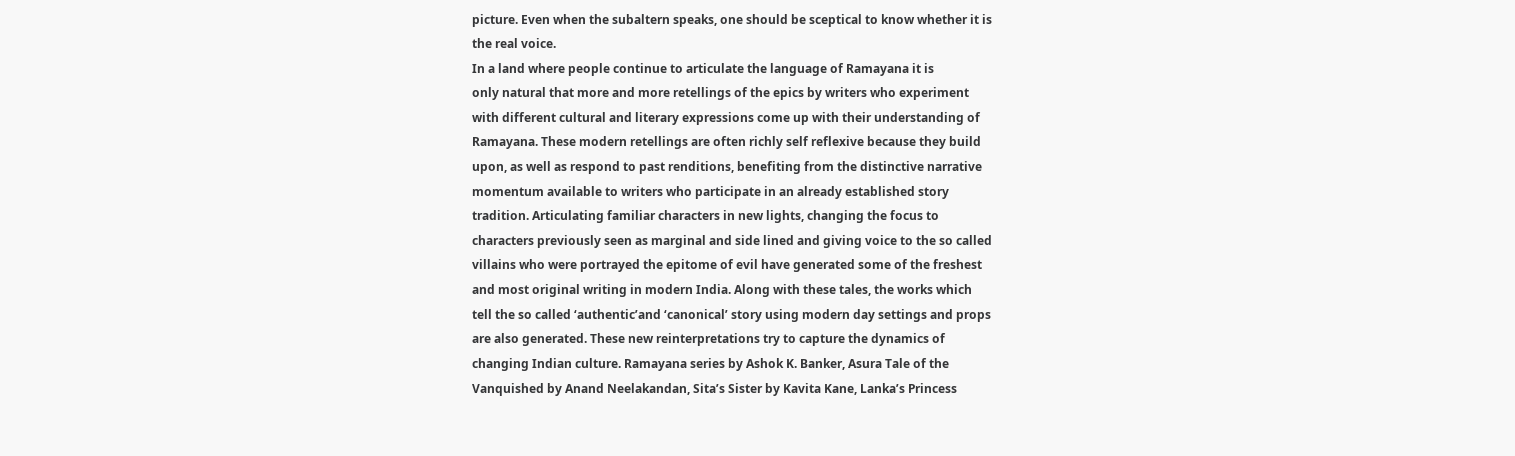picture. Even when the subaltern speaks, one should be sceptical to know whether it is
the real voice.
In a land where people continue to articulate the language of Ramayana it is
only natural that more and more retellings of the epics by writers who experiment
with different cultural and literary expressions come up with their understanding of
Ramayana. These modern retellings are often richly self reflexive because they build
upon, as well as respond to past renditions, benefiting from the distinctive narrative
momentum available to writers who participate in an already established story
tradition. Articulating familiar characters in new lights, changing the focus to
characters previously seen as marginal and side lined and giving voice to the so called
villains who were portrayed the epitome of evil have generated some of the freshest
and most original writing in modern India. Along with these tales, the works which
tell the so called ‘authentic’and ‘canonical’ story using modern day settings and props
are also generated. These new reinterpretations try to capture the dynamics of
changing Indian culture. Ramayana series by Ashok K. Banker, Asura Tale of the
Vanquished by Anand Neelakandan, Sita’s Sister by Kavita Kane, Lanka’s Princess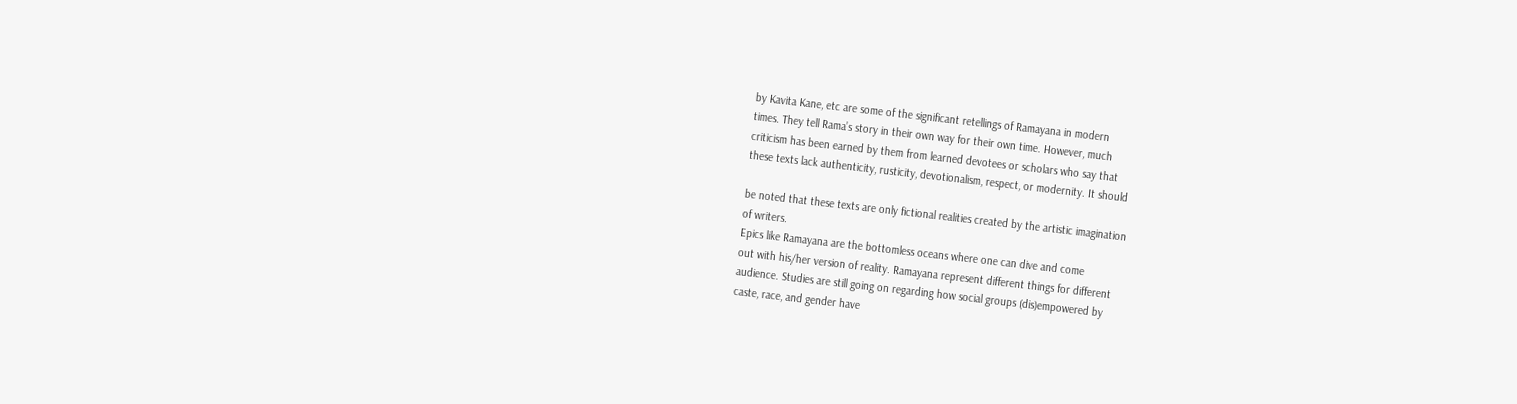by Kavita Kane, etc are some of the significant retellings of Ramayana in modern
times. They tell Rama’s story in their own way for their own time. However, much
criticism has been earned by them from learned devotees or scholars who say that
these texts lack authenticity, rusticity, devotionalism, respect, or modernity. It should

be noted that these texts are only fictional realities created by the artistic imagination
of writers.
Epics like Ramayana are the bottomless oceans where one can dive and come
out with his/her version of reality. Ramayana represent different things for different
audience. Studies are still going on regarding how social groups (dis)empowered by
caste, race, and gender have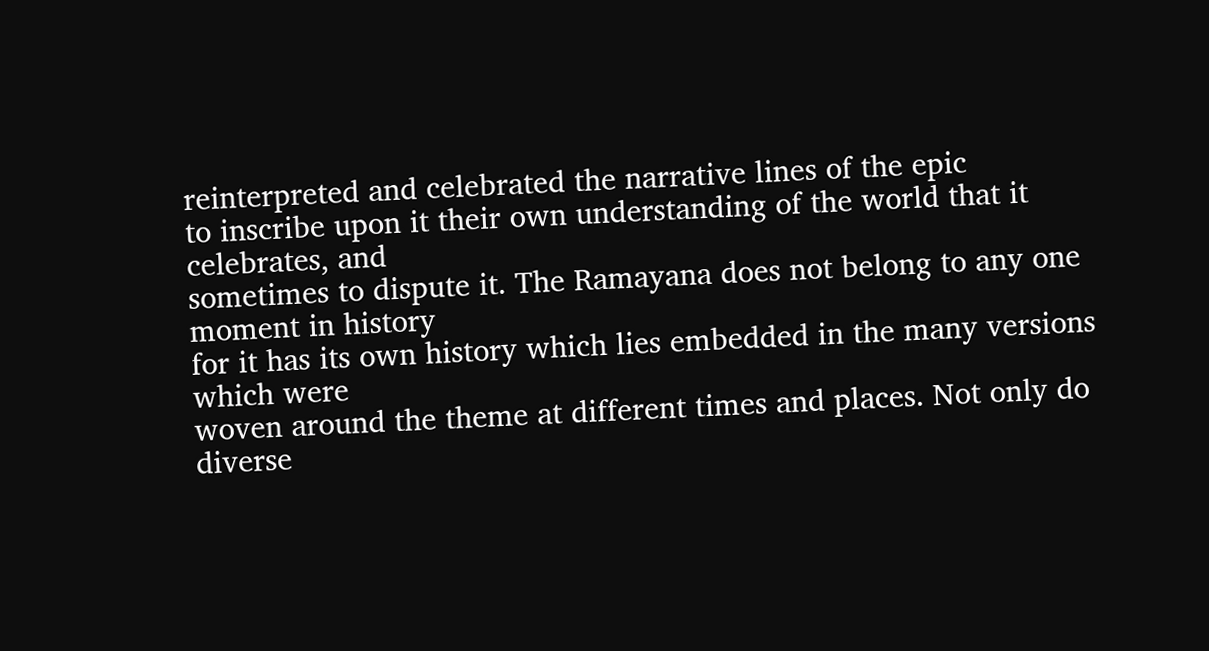reinterpreted and celebrated the narrative lines of the epic
to inscribe upon it their own understanding of the world that it celebrates, and
sometimes to dispute it. The Ramayana does not belong to any one moment in history
for it has its own history which lies embedded in the many versions which were
woven around the theme at different times and places. Not only do diverse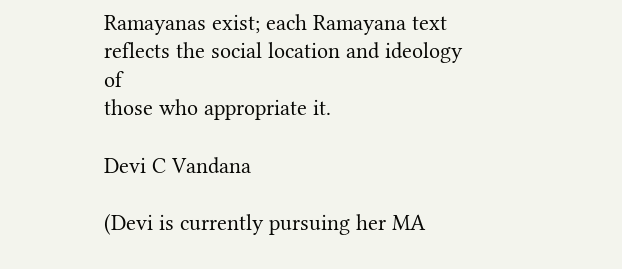Ramayanas exist; each Ramayana text reflects the social location and ideology of
those who appropriate it.

Devi C Vandana

(Devi is currently pursuing her MA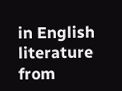in English literature from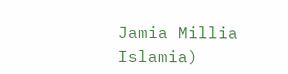Jamia Millia Islamia)